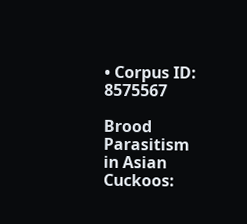• Corpus ID: 8575567

Brood Parasitism in Asian Cuckoos: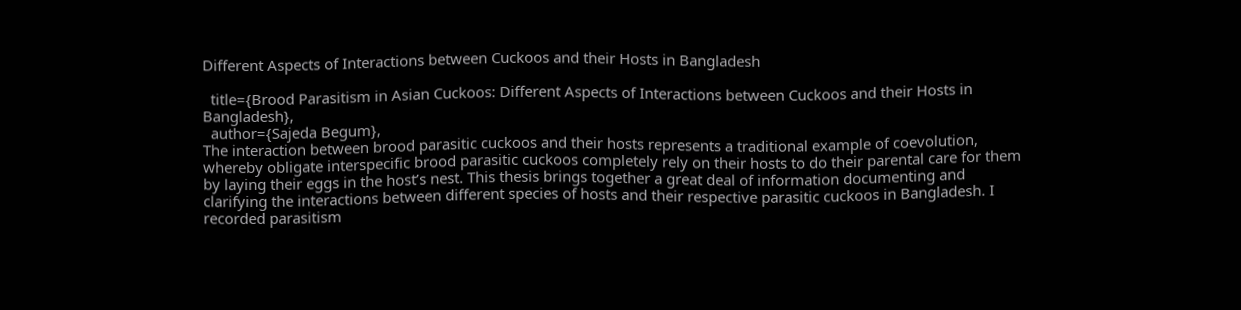Different Aspects of Interactions between Cuckoos and their Hosts in Bangladesh

  title={Brood Parasitism in Asian Cuckoos: Different Aspects of Interactions between Cuckoos and their Hosts in Bangladesh},
  author={Sajeda Begum},
The interaction between brood parasitic cuckoos and their hosts represents a traditional example of coevolution, whereby obligate interspecific brood parasitic cuckoos completely rely on their hosts to do their parental care for them by laying their eggs in the host’s nest. This thesis brings together a great deal of information documenting and clarifying the interactions between different species of hosts and their respective parasitic cuckoos in Bangladesh. I recorded parasitism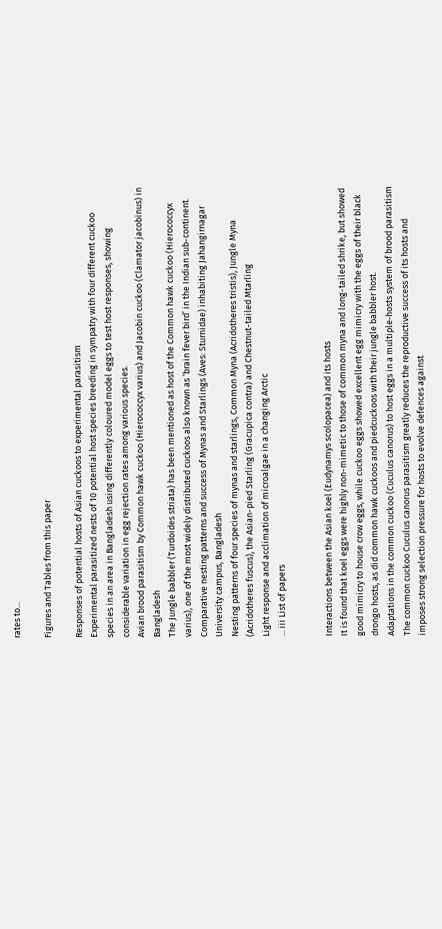rates to…

Figures and Tables from this paper

Responses of potential hosts of Asian cuckoos to experimental parasitism
Experimental parasitized nests of 10 potential host species breeding in sympatry with four different cuckoo species in an area in Bangladesh using differently coloured model eggs to test host responses, showing considerable variation in egg rejection rates among various species.
Avian brood parasitism by Common hawk cuckoo (Hierococcyx varius) and Jacobin cuckoo (Clamator jacobinus) in Bangladesh
The Jungle babbler (Turdoides striata) has been mentioned as host of the Common hawk cuckoo (Hierococcyx varius), one of the most widely distributed cuckoos also known as ‘brain fever bird’ in the Indian sub-continent.
Comparative nesting patterns and success of Mynas and Starlings (Aves: Sturnidae) inhabiting Jahangirnagar University campus, Bangladesh
Nesting patterns of four species of mynas and starlings, Common Myna (Acridotheres tristis), Jungle Myna (Acridotheres fuscus), the Asian-pied Starling (Gracupica contra) and Chestnut-tailed Mtarling
Light response and acclimation of microalgae in a changing Arctic
... iii List of papers


Interactions between the Asian koel (Eudynamys scolopacea) and its hosts
It is found that koel eggs were highly non-mimetic to those of common myna and long-tailed shrike, but showed good mimicry to house crow eggs, while cuckoo eggs showed excellent egg mimicry with the eggs of their black drongo hosts, as did common hawk cuckoos and piedcuckoos with their jungle babbler host.
Adaptations in the common cuckoo (Cuculus canorus) to host eggs in a multiple‐hosts system of brood parasitism
The common cuckoo Cuculus canorus parasitism greatly reduces the reproductive success of its hosts and imposes strong selection pressure for hosts to evolve defences against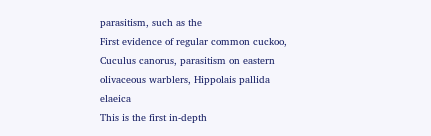parasitism, such as the
First evidence of regular common cuckoo, Cuculus canorus, parasitism on eastern olivaceous warblers, Hippolais pallida elaeica
This is the first in-depth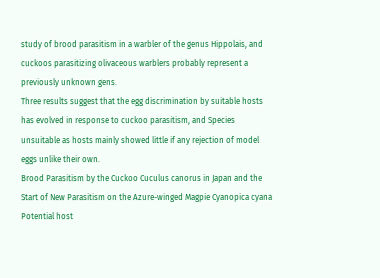study of brood parasitism in a warbler of the genus Hippolais, and cuckoos parasitizing olivaceous warblers probably represent a previously unknown gens.
Three results suggest that the egg discrimination by suitable hosts has evolved in response to cuckoo parasitism, and Species unsuitable as hosts mainly showed little if any rejection of model eggs unlike their own.
Brood Parasitism by the Cuckoo Cuculus canorus in Japan and the Start of New Parasitism on the Azure-winged Magpie Cyanopica cyana
Potential host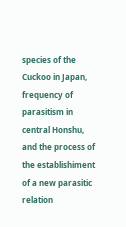species of the Cuckoo in Japan, frequency of parasitism in central Honshu, and the process of the establishiment of a new parasitic relation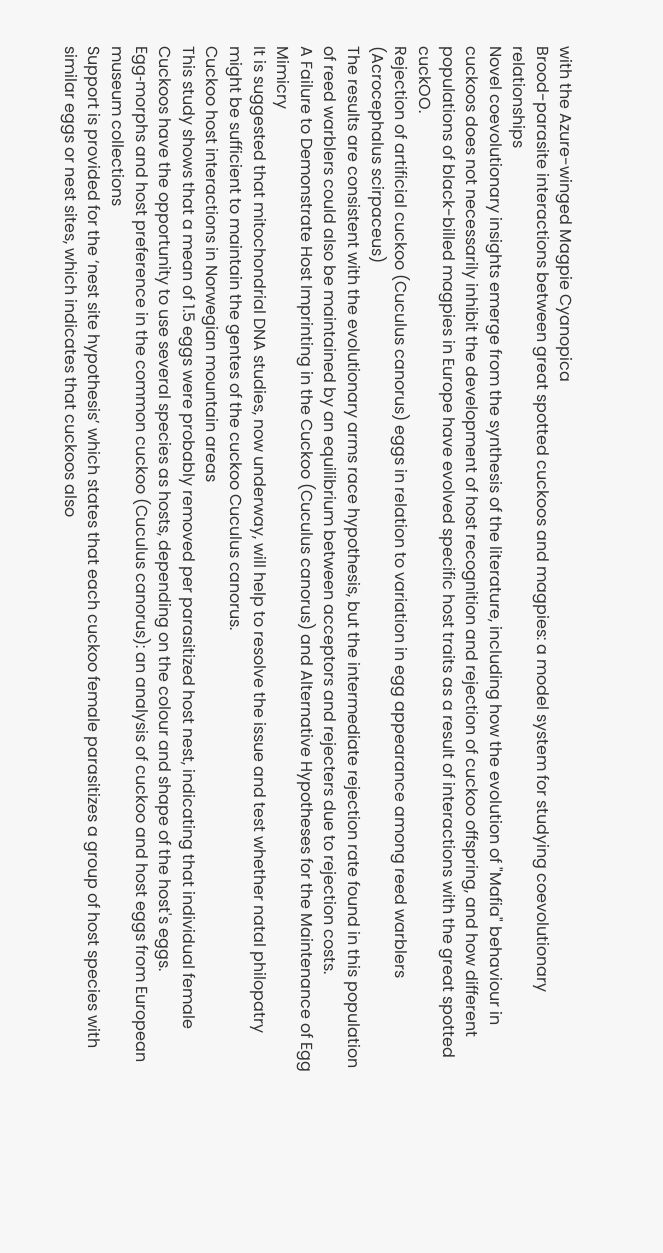with the Azure-winged Magpie Cyanopica
Brood-parasite interactions between great spotted cuckoos and magpies: a model system for studying coevolutionary relationships
Novel coevolutionary insights emerge from the synthesis of the literature, including how the evolution of "Mafia" behaviour in cuckoos does not necessarily inhibit the development of host recognition and rejection of cuckoo offspring, and how different populations of black-billed magpies in Europe have evolved specific host traits as a result of interactions with the great spotted cuckOO.
Rejection of artificial cuckoo (Cuculus canorus) eggs in relation to variation in egg appearance among reed warblers (Acrocephalus scirpaceus)
The results are consistent with the evolutionary arms race hypothesis, but the intermediate rejection rate found in this population of reed warblers could also be maintained by an equilibrium between acceptors and rejecters due to rejection costs.
A Failure to Demonstrate Host Imprinting in the Cuckoo (Cuculus canorus) and Alternative Hypotheses for the Maintenance of Egg Mimicry
It is suggested that mitochondrial DNA studies, now underway, will help to resolve the issue and test whether natal philopatry might be sufficient to maintain the gentes of the cuckoo Cuculus canorus.
Cuckoo host interactions in Norwegian mountain areas
This study shows that a mean of 1.5 eggs were probably removed per parasitized host nest, indicating that individual female Cuckoos have the opportunity to use several species as hosts, depending on the colour and shape of the host's eggs.
Egg‐morphs and host preference in the common cuckoo (Cuculus canorus): an analysis of cuckoo and host eggs from European museum collections
Support is provided for the ‘nest site hypothesis’ which states that each cuckoo female parasitizes a group of host species with similar eggs or nest sites, which indicates that cuckoos also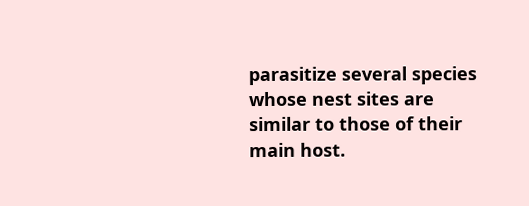parasitize several species whose nest sites are similar to those of their main host.